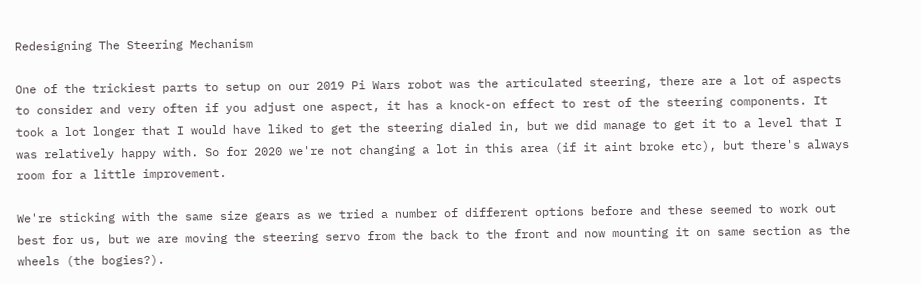Redesigning The Steering Mechanism

One of the trickiest parts to setup on our 2019 Pi Wars robot was the articulated steering, there are a lot of aspects to consider and very often if you adjust one aspect, it has a knock-on effect to rest of the steering components. It took a lot longer that I would have liked to get the steering dialed in, but we did manage to get it to a level that I was relatively happy with. So for 2020 we're not changing a lot in this area (if it aint broke etc), but there's always room for a little improvement.

We're sticking with the same size gears as we tried a number of different options before and these seemed to work out best for us, but we are moving the steering servo from the back to the front and now mounting it on same section as the wheels (the bogies?).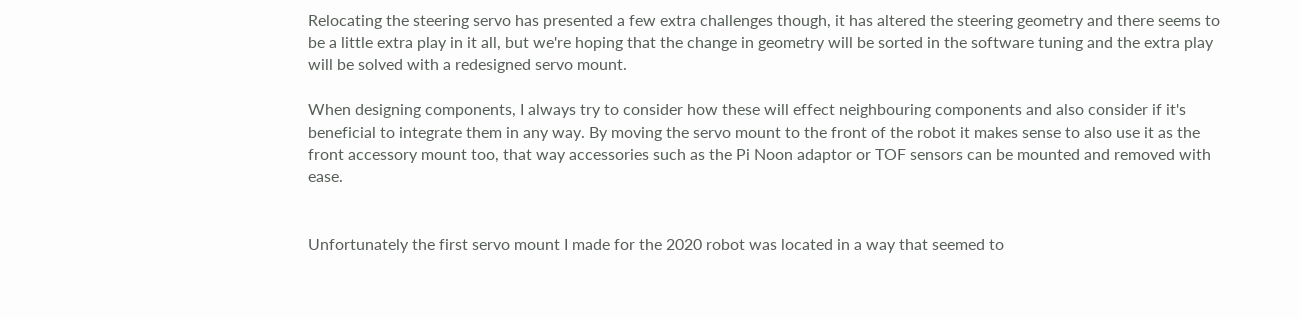Relocating the steering servo has presented a few extra challenges though, it has altered the steering geometry and there seems to be a little extra play in it all, but we're hoping that the change in geometry will be sorted in the software tuning and the extra play will be solved with a redesigned servo mount.

When designing components, I always try to consider how these will effect neighbouring components and also consider if it's beneficial to integrate them in any way. By moving the servo mount to the front of the robot it makes sense to also use it as the front accessory mount too, that way accessories such as the Pi Noon adaptor or TOF sensors can be mounted and removed with ease.


Unfortunately the first servo mount I made for the 2020 robot was located in a way that seemed to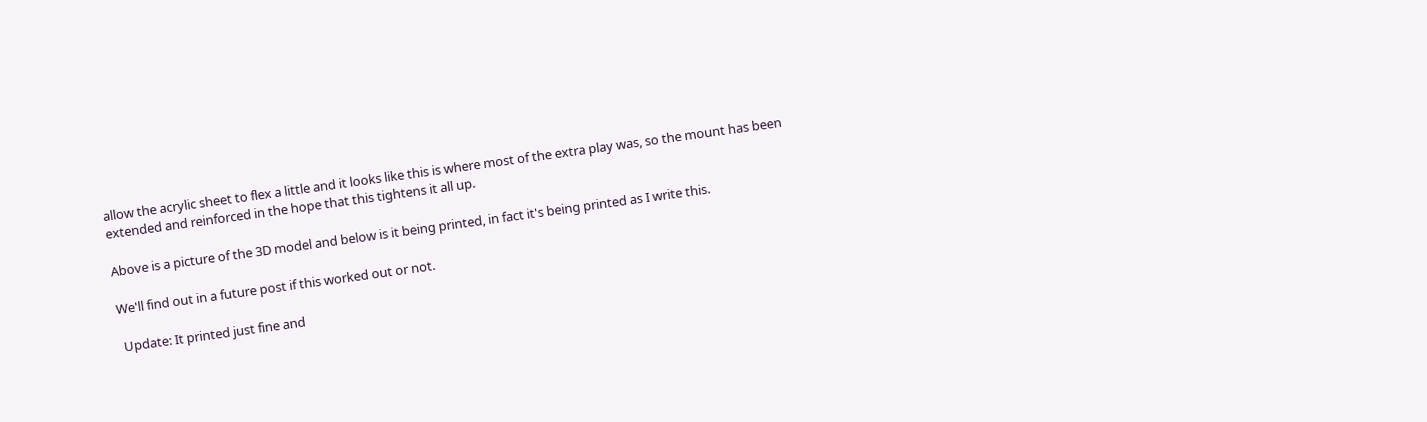allow the acrylic sheet to flex a little and it looks like this is where most of the extra play was, so the mount has been extended and reinforced in the hope that this tightens it all up.

Above is a picture of the 3D model and below is it being printed, in fact it's being printed as I write this.

We'll find out in a future post if this worked out or not.

 Update: It printed just fine and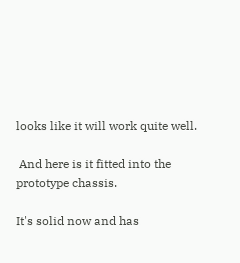looks like it will work quite well.

 And here is it fitted into the prototype chassis.

It's solid now and has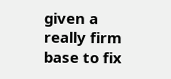given a really firm base to fix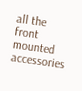all the front mounted accessories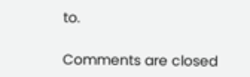to.

Comments are closed